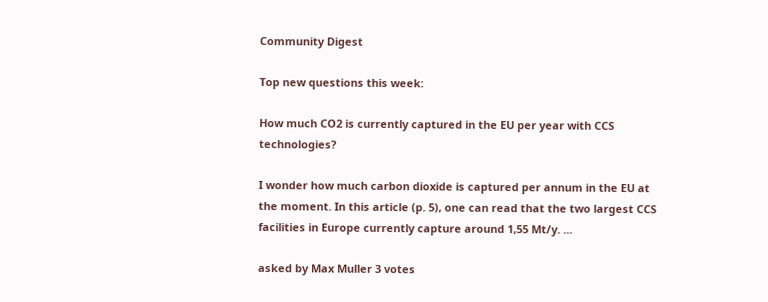Community Digest

Top new questions this week:

How much CO2 is currently captured in the EU per year with CCS technologies?

I wonder how much carbon dioxide is captured per annum in the EU at the moment. In this article (p. 5), one can read that the two largest CCS facilities in Europe currently capture around 1,55 Mt/y. ...

asked by Max Muller 3 votes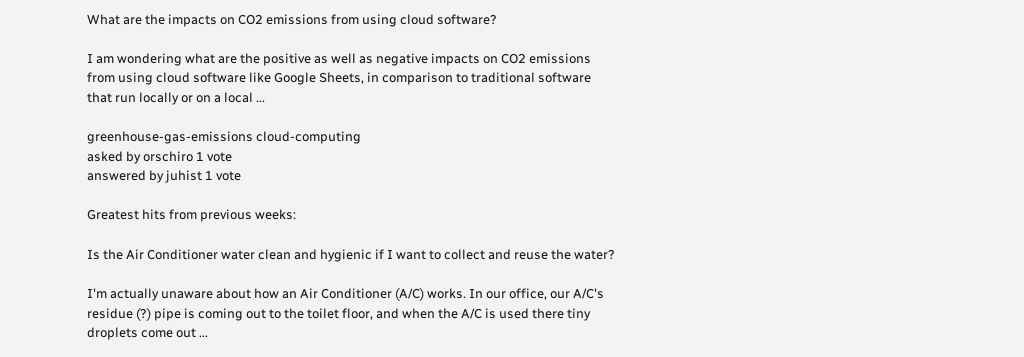What are the impacts on CO2 emissions from using cloud software?

I am wondering what are the positive as well as negative impacts on CO2 emissions from using cloud software like Google Sheets, in comparison to traditional software that run locally or on a local ...

greenhouse-gas-emissions cloud-computing
asked by orschiro 1 vote
answered by juhist 1 vote

Greatest hits from previous weeks:

Is the Air Conditioner water clean and hygienic if I want to collect and reuse the water?

I'm actually unaware about how an Air Conditioner (A/C) works. In our office, our A/C's residue (?) pipe is coming out to the toilet floor, and when the A/C is used there tiny droplets come out ...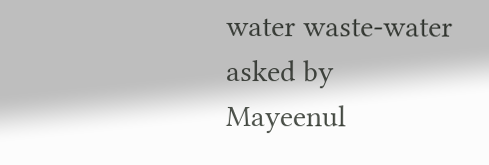water waste-water
asked by Mayeenul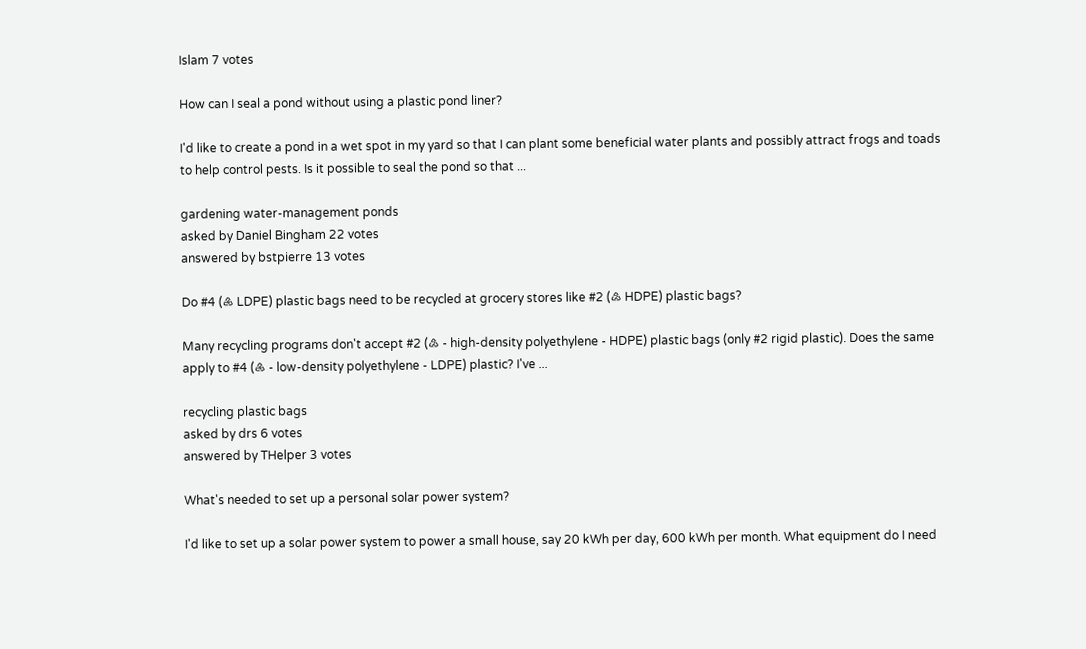Islam 7 votes

How can I seal a pond without using a plastic pond liner?

I'd like to create a pond in a wet spot in my yard so that I can plant some beneficial water plants and possibly attract frogs and toads to help control pests. Is it possible to seal the pond so that ...

gardening water-management ponds
asked by Daniel Bingham 22 votes
answered by bstpierre 13 votes

Do #4 (♶ LDPE) plastic bags need to be recycled at grocery stores like #2 (♴ HDPE) plastic bags?

Many recycling programs don't accept #2 (♴ - high-density polyethylene - HDPE) plastic bags (only #2 rigid plastic). Does the same apply to #4 (♶ - low-density polyethylene - LDPE) plastic? I've ...

recycling plastic bags
asked by drs 6 votes
answered by THelper 3 votes

What's needed to set up a personal solar power system?

I'd like to set up a solar power system to power a small house, say 20 kWh per day, 600 kWh per month. What equipment do I need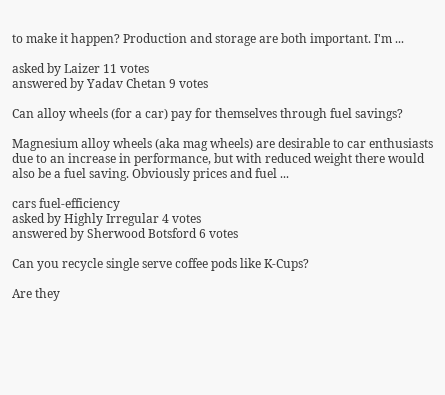to make it happen? Production and storage are both important. I'm ...

asked by Laizer 11 votes
answered by Yadav Chetan 9 votes

Can alloy wheels (for a car) pay for themselves through fuel savings?

Magnesium alloy wheels (aka mag wheels) are desirable to car enthusiasts due to an increase in performance, but with reduced weight there would also be a fuel saving. Obviously prices and fuel ...

cars fuel-efficiency
asked by Highly Irregular 4 votes
answered by Sherwood Botsford 6 votes

Can you recycle single serve coffee pods like K-Cups?

Are they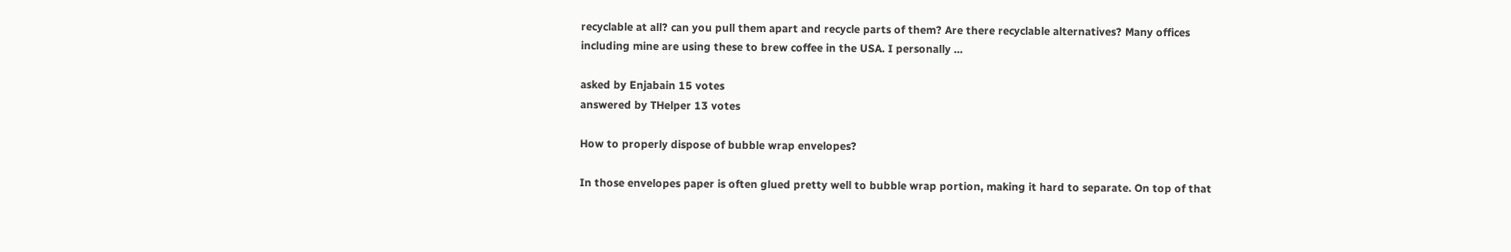recyclable at all? can you pull them apart and recycle parts of them? Are there recyclable alternatives? Many offices including mine are using these to brew coffee in the USA. I personally ...

asked by Enjabain 15 votes
answered by THelper 13 votes

How to properly dispose of bubble wrap envelopes?

In those envelopes paper is often glued pretty well to bubble wrap portion, making it hard to separate. On top of that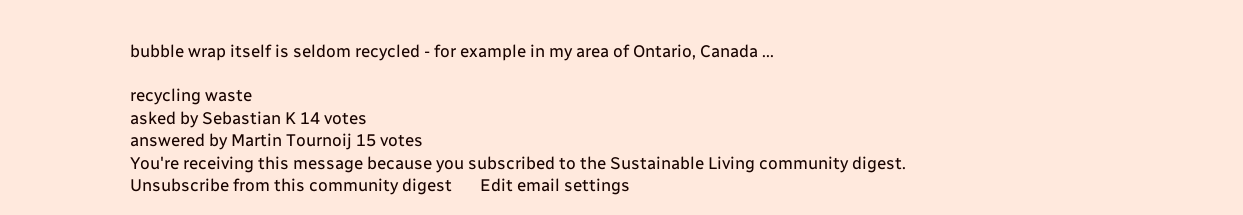bubble wrap itself is seldom recycled - for example in my area of Ontario, Canada ...

recycling waste
asked by Sebastian K 14 votes
answered by Martin Tournoij 15 votes
You're receiving this message because you subscribed to the Sustainable Living community digest.
Unsubscribe from this community digest       Edit email settings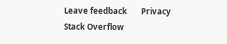Leave feedback       Privacy
Stack Overflow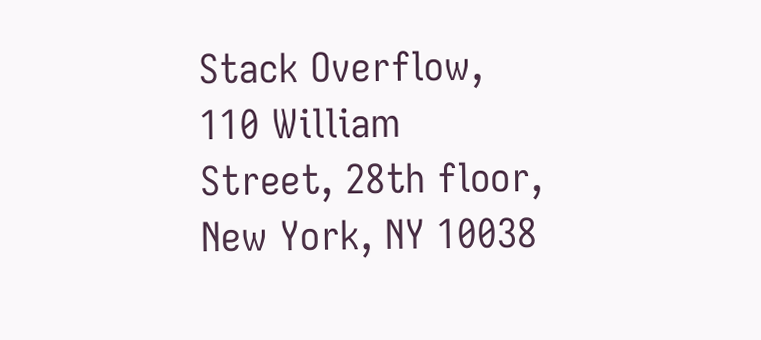Stack Overflow, 110 William Street, 28th floor, New York, NY 10038